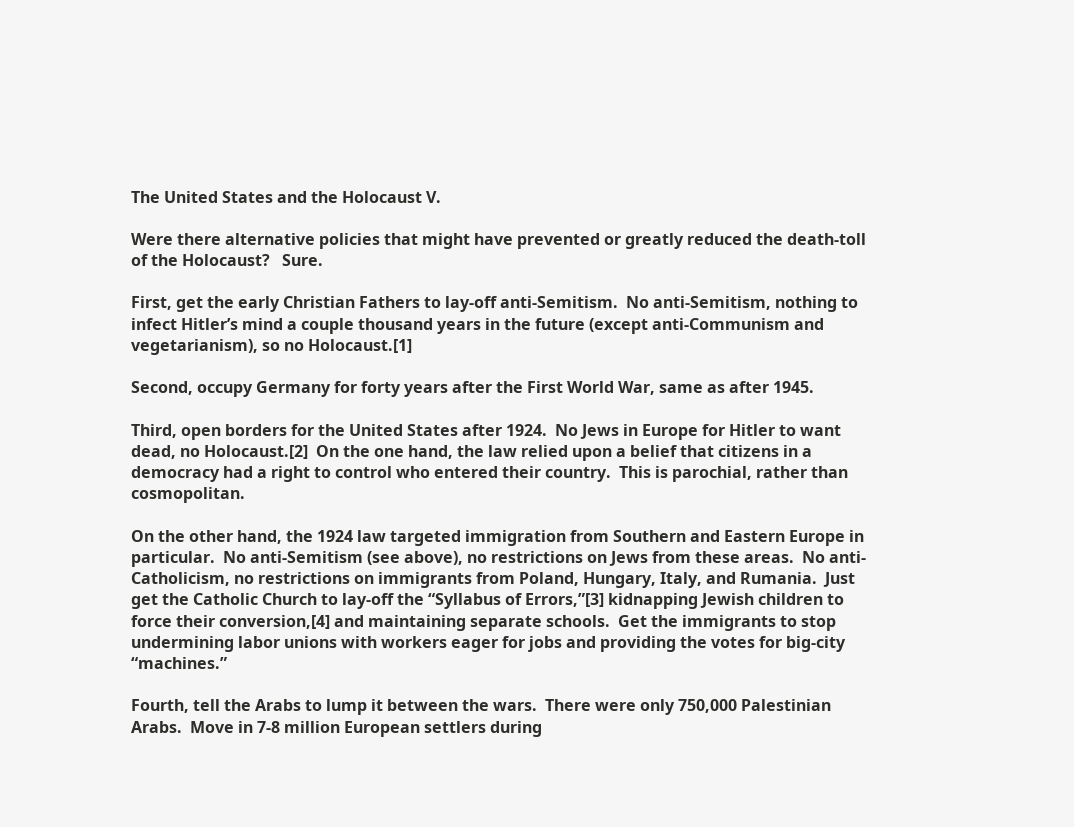The United States and the Holocaust V.

Were there alternative policies that might have prevented or greatly reduced the death-toll of the Holocaust?   Sure.

First, get the early Christian Fathers to lay-off anti-Semitism.  No anti-Semitism, nothing to infect Hitler’s mind a couple thousand years in the future (except anti-Communism and vegetarianism), so no Holocaust.[1]

Second, occupy Germany for forty years after the First World War, same as after 1945.

Third, open borders for the United States after 1924.  No Jews in Europe for Hitler to want dead, no Holocaust.[2]  On the one hand, the law relied upon a belief that citizens in a democracy had a right to control who entered their country.  This is parochial, rather than cosmopolitan.

On the other hand, the 1924 law targeted immigration from Southern and Eastern Europe in particular.  No anti-Semitism (see above), no restrictions on Jews from these areas.  No anti-Catholicism, no restrictions on immigrants from Poland, Hungary, Italy, and Rumania.  Just get the Catholic Church to lay-off the “Syllabus of Errors,”[3] kidnapping Jewish children to force their conversion,[4] and maintaining separate schools.  Get the immigrants to stop undermining labor unions with workers eager for jobs and providing the votes for big-city “machines.”

Fourth, tell the Arabs to lump it between the wars.  There were only 750,000 Palestinian Arabs.  Move in 7-8 million European settlers during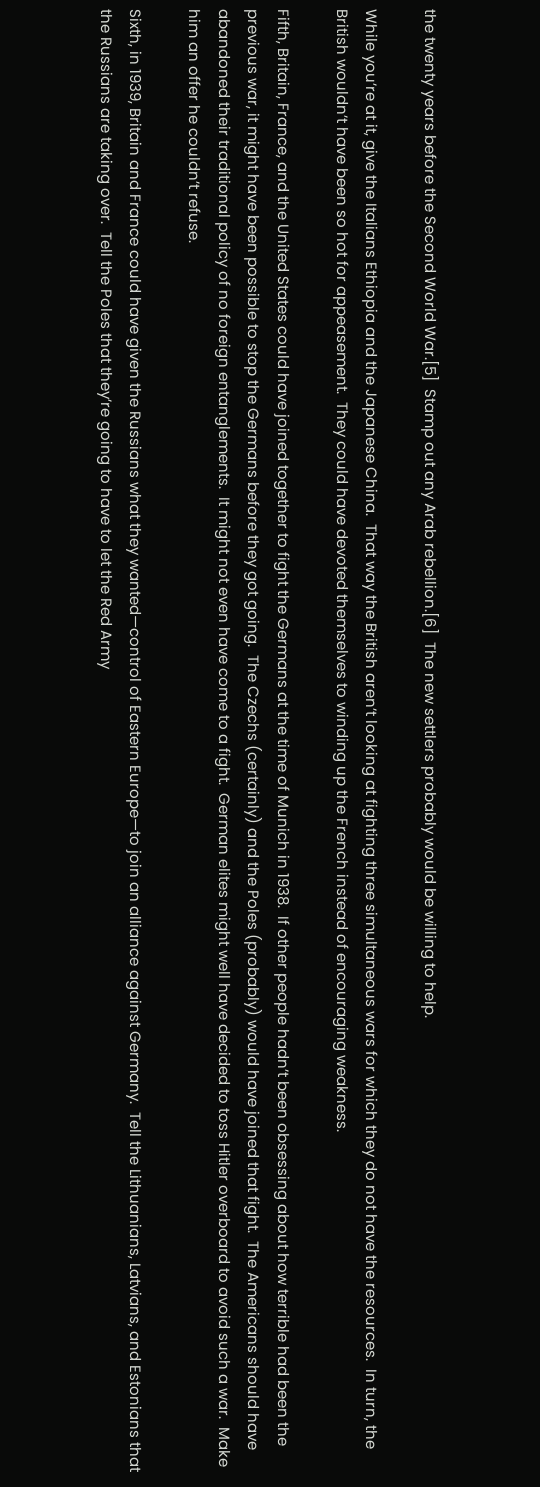the twenty years before the Second World War.[5]  Stamp out any Arab rebellion.[6]  The new settlers probably would be willing to help.

While you’re at it, give the Italians Ethiopia and the Japanese China.  That way the British aren’t looking at fighting three simultaneous wars for which they do not have the resources.  In turn, the British wouldn’t have been so hot for appeasement.  They could have devoted themselves to winding up the French instead of encouraging weakness.

Fifth, Britain, France, and the United States could have joined together to fight the Germans at the time of Munich in 1938.  If other people hadn’t been obsessing about how terrible had been the previous war, it might have been possible to stop the Germans before they got going.  The Czechs (certainly) and the Poles (probably) would have joined that fight.  The Americans should have abandoned their traditional policy of no foreign entanglements.  It might not even have come to a fight.  German elites might well have decided to toss Hitler overboard to avoid such a war.  Make him an offer he couldn’t refuse.

Sixth, in 1939, Britain and France could have given the Russians what they wanted—control of Eastern Europe—to join an alliance against Germany.  Tell the Lithuanians, Latvians, and Estonians that the Russians are taking over.  Tell the Poles that they’re going to have to let the Red Army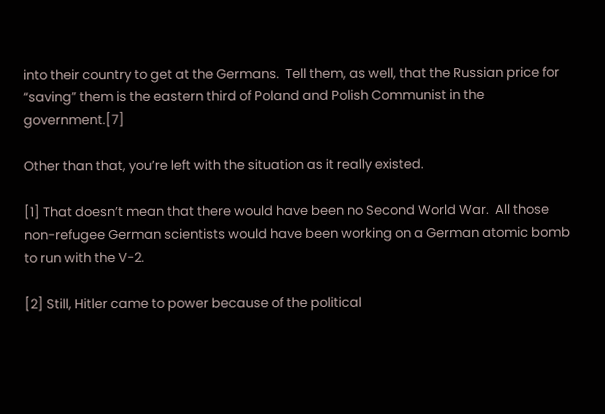into their country to get at the Germans.  Tell them, as well, that the Russian price for “saving” them is the eastern third of Poland and Polish Communist in the government.[7]

Other than that, you’re left with the situation as it really existed.

[1] That doesn’t mean that there would have been no Second World War.  All those non-refugee German scientists would have been working on a German atomic bomb to run with the V-2.

[2] Still, Hitler came to power because of the political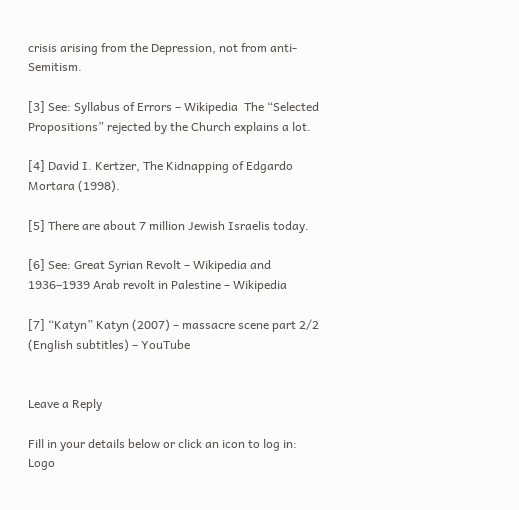crisis arising from the Depression, not from anti-Semitism.

[3] See: Syllabus of Errors – Wikipedia  The “Selected Propositions” rejected by the Church explains a lot.

[4] David I. Kertzer, The Kidnapping of Edgardo Mortara (1998).

[5] There are about 7 million Jewish Israelis today.

[6] See: Great Syrian Revolt – Wikipedia and 1936–1939 Arab revolt in Palestine – Wikipedia

[7] “Katyn” Katyn (2007) – massacre scene part 2/2 (English subtitles) – YouTube


Leave a Reply

Fill in your details below or click an icon to log in: Logo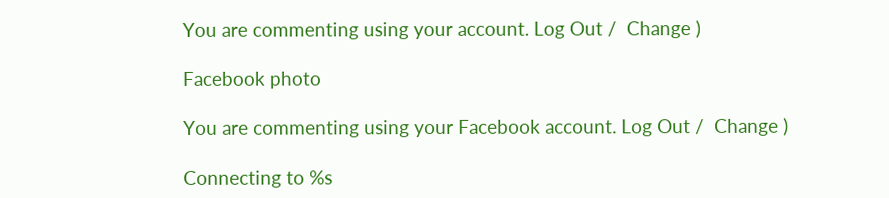You are commenting using your account. Log Out /  Change )

Facebook photo

You are commenting using your Facebook account. Log Out /  Change )

Connecting to %s